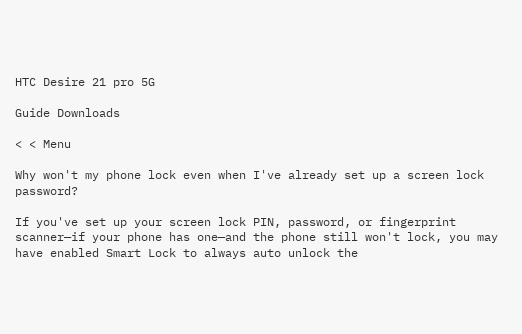HTC Desire 21 pro 5G

Guide Downloads

< < Menu

Why won't my phone lock even when I've already set up a screen lock password?

If you've set up your screen lock PIN, password, or fingerprint scanner—if your phone has one—and the phone still won't lock, you may have enabled Smart Lock to always auto unlock the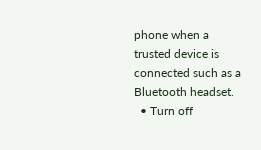phone when a trusted device is connected such as a Bluetooth headset.
  • Turn off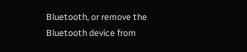Bluetooth, or remove the Bluetooth device from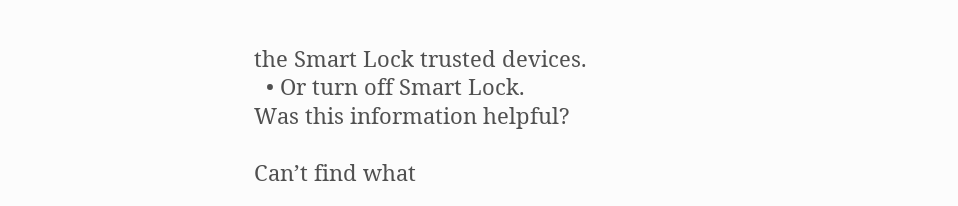the Smart Lock trusted devices.
  • Or turn off Smart Lock.
Was this information helpful?

Can’t find what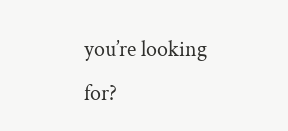you’re looking for?